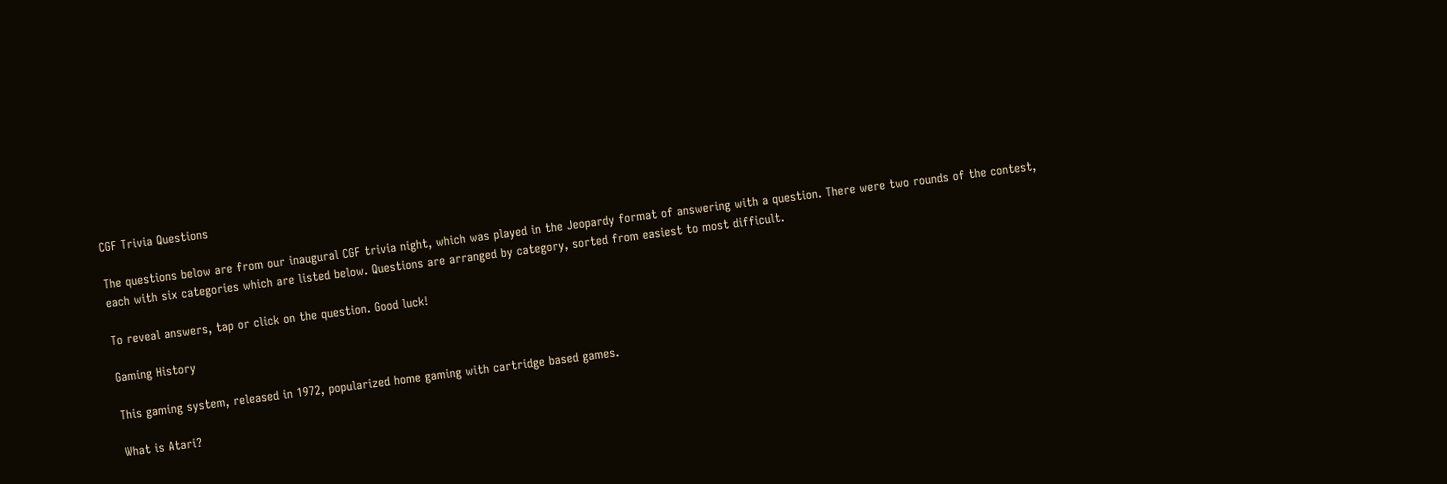CGF Trivia Questions

The questions below are from our inaugural CGF trivia night, which was played in the Jeopardy format of answering with a question. There were two rounds of the contest, each with six categories which are listed below. Questions are arranged by category, sorted from easiest to most difficult.

To reveal answers, tap or click on the question. Good luck!

Gaming History

This gaming system, released in 1972, popularized home gaming with cartridge based games.

What is Atari?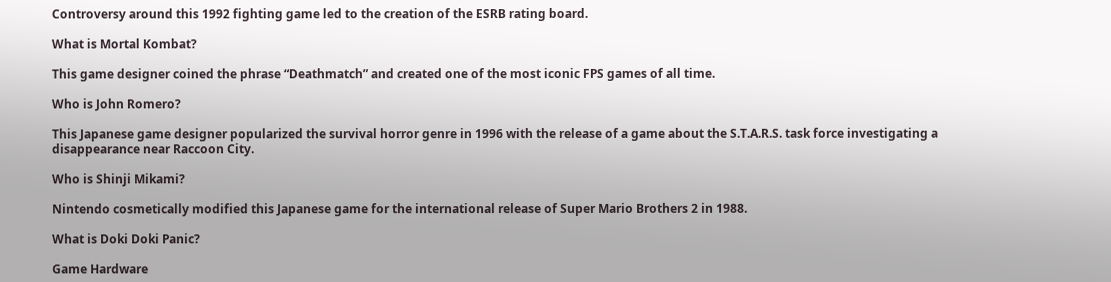Controversy around this 1992 fighting game led to the creation of the ESRB rating board.

What is Mortal Kombat?

This game designer coined the phrase “Deathmatch” and created one of the most iconic FPS games of all time.

Who is John Romero?

This Japanese game designer popularized the survival horror genre in 1996 with the release of a game about the S.T.A.R.S. task force investigating a disappearance near Raccoon City.

Who is Shinji Mikami?

Nintendo cosmetically modified this Japanese game for the international release of Super Mario Brothers 2 in 1988.

What is Doki Doki Panic?

Game Hardware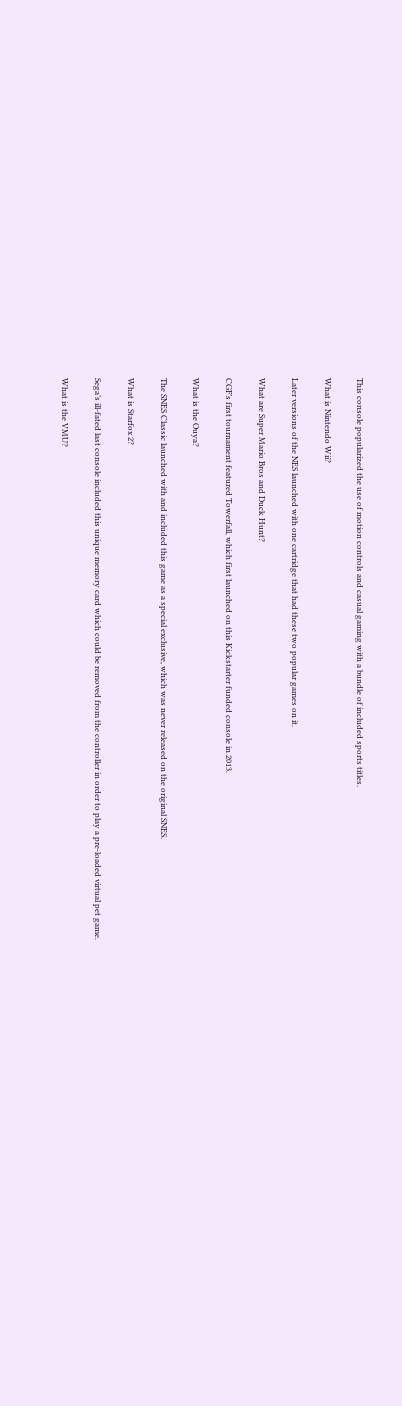This console popularized the use of motion controls and casual gaming with a bundle of included sports titles.

What is Nintendo Wii?

Later versions of the NES launched with one cartridge that had these two popular games on it.

What are Super Mario Bros and Duck Hunt?

CGF’s first tournament featured Towerfall, which first launched on this Kickstarter funded console in 2013.

What is the Ouya?

The SNES Classic launched with and included this game as a special exclusive, which was never released on the original SNES.

What is Starfox 2?

Sega’s ill-fated last console included this unique memory card which could be removed from the controller in order to play a pre-loaded virtual pet game.

What is the VMU?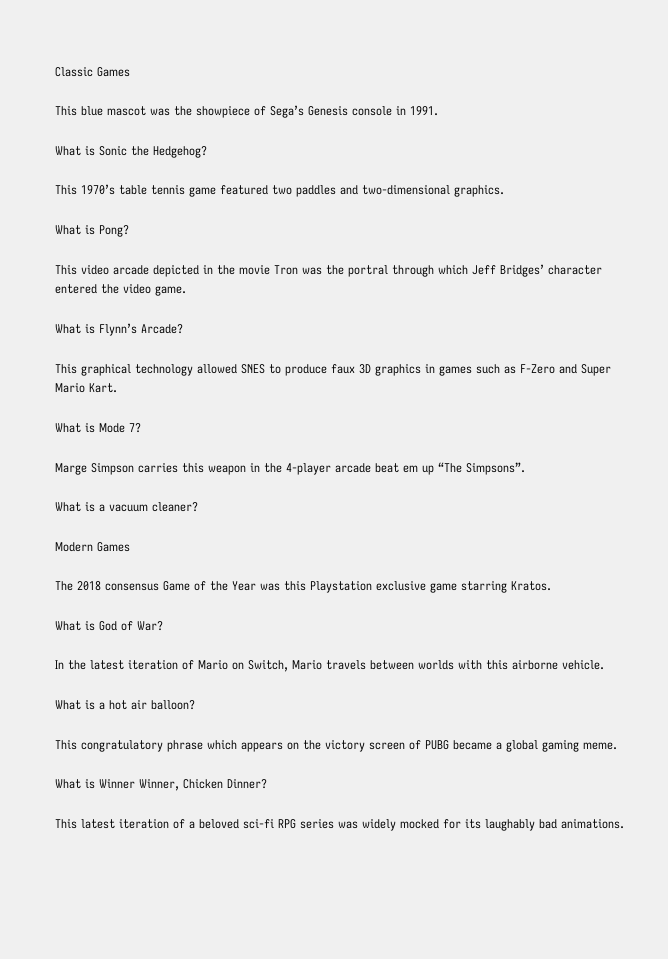Classic Games

This blue mascot was the showpiece of Sega’s Genesis console in 1991.

What is Sonic the Hedgehog?

This 1970’s table tennis game featured two paddles and two-dimensional graphics.

What is Pong?

This video arcade depicted in the movie Tron was the portral through which Jeff Bridges’ character entered the video game.

What is Flynn’s Arcade?

This graphical technology allowed SNES to produce faux 3D graphics in games such as F-Zero and Super Mario Kart.

What is Mode 7?

Marge Simpson carries this weapon in the 4-player arcade beat em up “The Simpsons”.

What is a vacuum cleaner?

Modern Games

The 2018 consensus Game of the Year was this Playstation exclusive game starring Kratos.

What is God of War?

In the latest iteration of Mario on Switch, Mario travels between worlds with this airborne vehicle.

What is a hot air balloon?

This congratulatory phrase which appears on the victory screen of PUBG became a global gaming meme.

What is Winner Winner, Chicken Dinner?

This latest iteration of a beloved sci-fi RPG series was widely mocked for its laughably bad animations.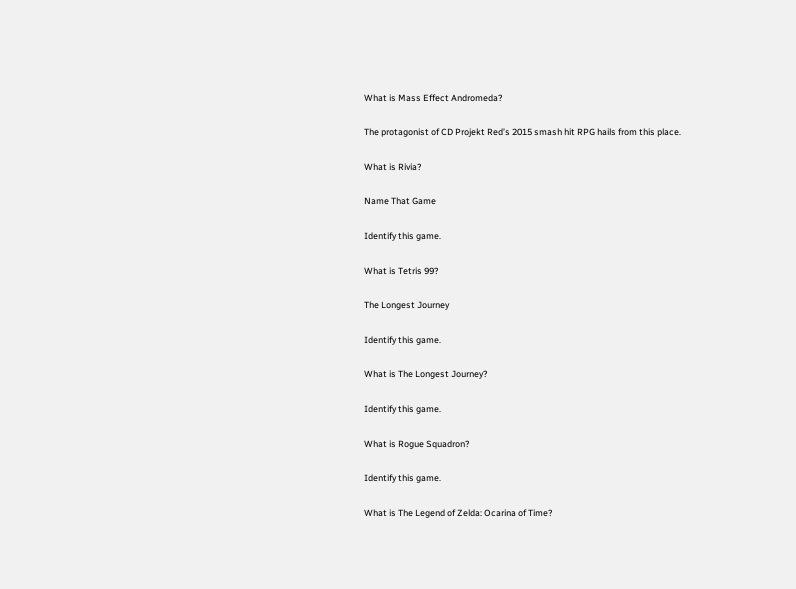What is Mass Effect Andromeda?

The protagonist of CD Projekt Red’s 2015 smash hit RPG hails from this place.

What is Rivia?

Name That Game

Identify this game.

What is Tetris 99?

The Longest Journey

Identify this game.

What is The Longest Journey?

Identify this game.

What is Rogue Squadron?

Identify this game.

What is The Legend of Zelda: Ocarina of Time?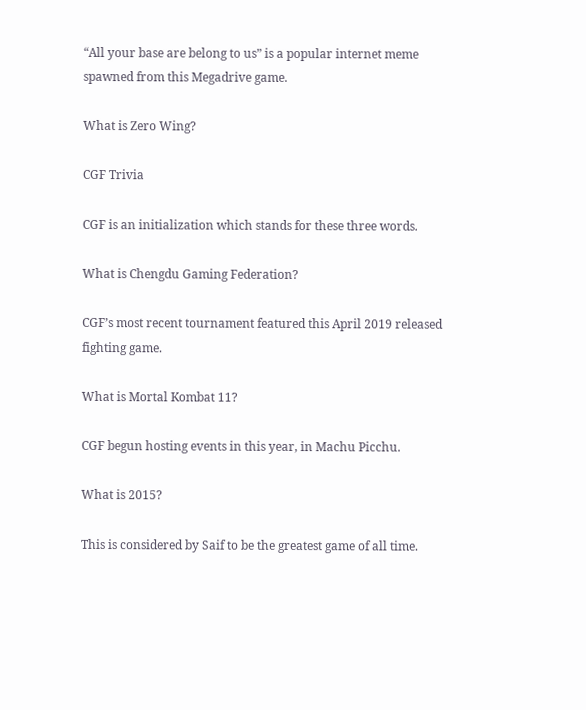“All your base are belong to us” is a popular internet meme spawned from this Megadrive game.

What is Zero Wing?

CGF Trivia

CGF is an initialization which stands for these three words.

What is Chengdu Gaming Federation?

CGF’s most recent tournament featured this April 2019 released fighting game.

What is Mortal Kombat 11?

CGF begun hosting events in this year, in Machu Picchu.

What is 2015?

This is considered by Saif to be the greatest game of all time.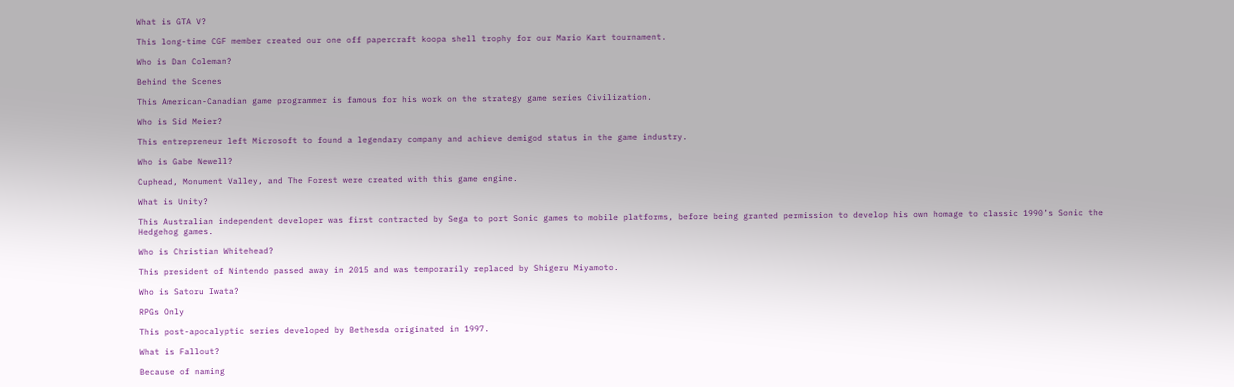What is GTA V?

This long-time CGF member created our one off papercraft koopa shell trophy for our Mario Kart tournament.

Who is Dan Coleman?

Behind the Scenes

This American-Canadian game programmer is famous for his work on the strategy game series Civilization.

Who is Sid Meier?

This entrepreneur left Microsoft to found a legendary company and achieve demigod status in the game industry.

Who is Gabe Newell?

Cuphead, Monument Valley, and The Forest were created with this game engine.

What is Unity?

This Australian independent developer was first contracted by Sega to port Sonic games to mobile platforms, before being granted permission to develop his own homage to classic 1990’s Sonic the Hedgehog games.

Who is Christian Whitehead?

This president of Nintendo passed away in 2015 and was temporarily replaced by Shigeru Miyamoto.

Who is Satoru Iwata?

RPGs Only

This post-apocalyptic series developed by Bethesda originated in 1997.

What is Fallout?

Because of naming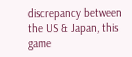discrepancy between the US & Japan, this game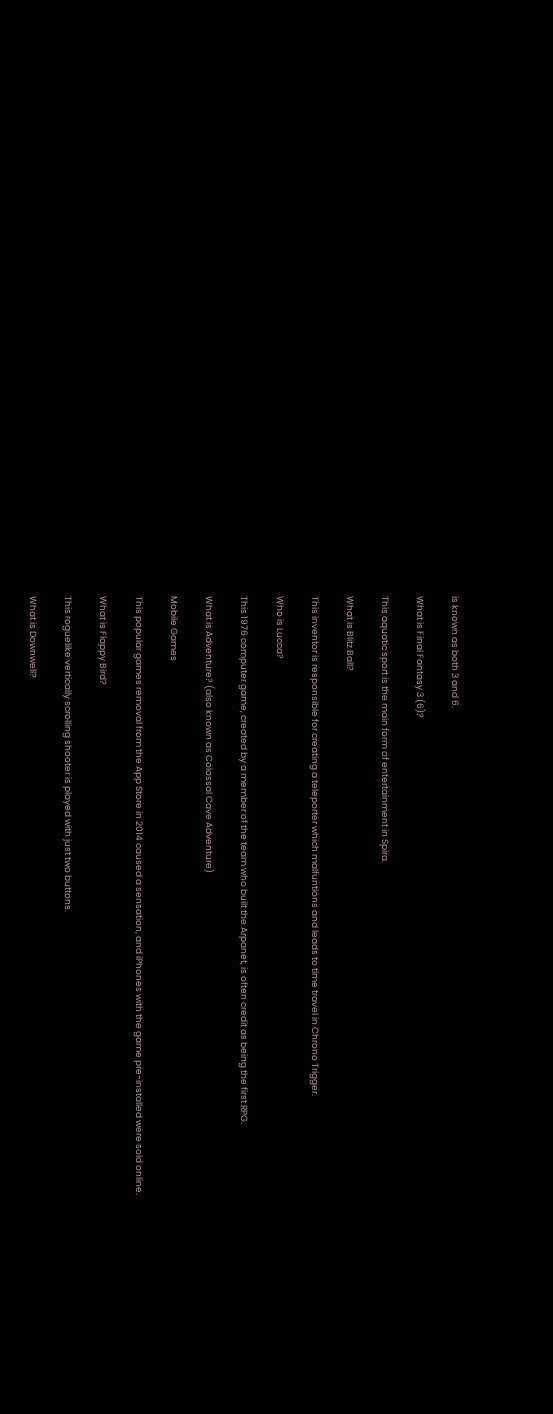is known as both 3 and 6.

What is Final Fantasy 3 (6)?

This aquatic sport is the main form of entertainment in Spira.

What is Blitz Ball?

This inventor is responsible for creating a teleporter which malfuntions and leads to time travel in Chrono Trigger.

Who is Lucca?

This 1976 computer game, created by a member of the team who built the Arpanet, is often credit as being the first RPG.

What is Adventure? (also known as Colossal Cave Adventure)

Mobile Games

This popular games removal from the App Store in 2014 caused a sensation, and iPhones with the game pre-installed were sold online.

What is Flappy Bird?

This roguelike vertically scrolling shooter is played with just two buttons.

What is Downwell?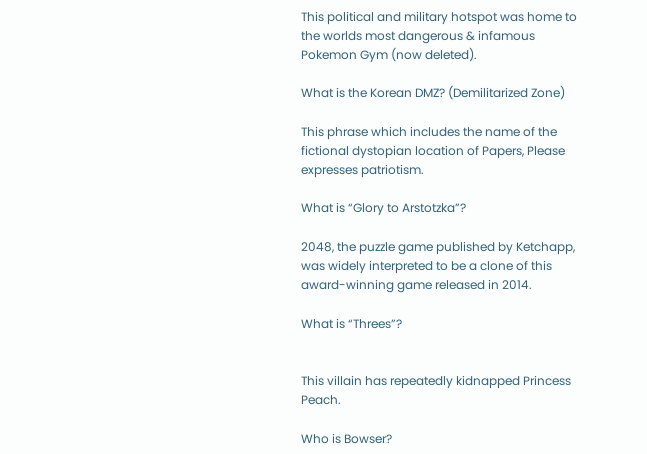This political and military hotspot was home to the worlds most dangerous & infamous Pokemon Gym (now deleted).

What is the Korean DMZ? (Demilitarized Zone)

This phrase which includes the name of the fictional dystopian location of Papers, Please expresses patriotism.

What is “Glory to Arstotzka”?

2048, the puzzle game published by Ketchapp, was widely interpreted to be a clone of this award-winning game released in 2014.

What is “Threes”?


This villain has repeatedly kidnapped Princess Peach.

Who is Bowser?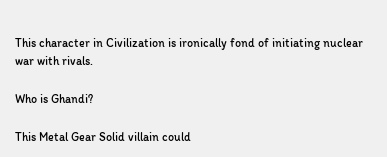This character in Civilization is ironically fond of initiating nuclear war with rivals.

Who is Ghandi?

This Metal Gear Solid villain could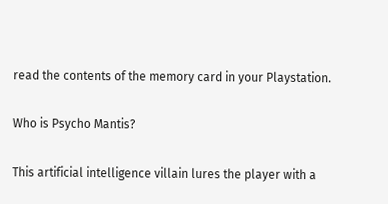read the contents of the memory card in your Playstation.

Who is Psycho Mantis?

This artificial intelligence villain lures the player with a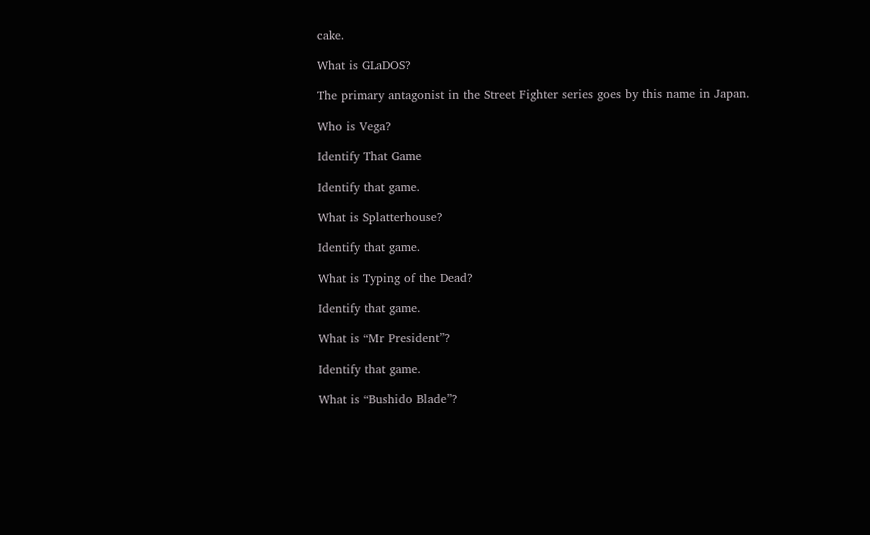cake.

What is GLaDOS?

The primary antagonist in the Street Fighter series goes by this name in Japan.

Who is Vega?

Identify That Game

Identify that game.

What is Splatterhouse?

Identify that game.

What is Typing of the Dead?

Identify that game.

What is “Mr President”?

Identify that game.

What is “Bushido Blade”?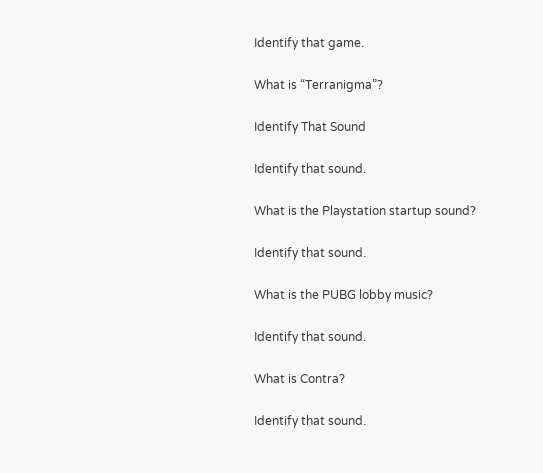Identify that game.

What is “Terranigma”?

Identify That Sound

Identify that sound.

What is the Playstation startup sound?

Identify that sound.

What is the PUBG lobby music?

Identify that sound.

What is Contra?

Identify that sound.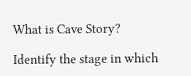What is Cave Story?

Identify the stage in which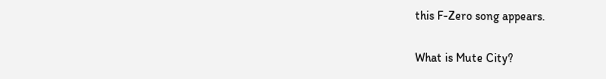this F-Zero song appears.

What is Mute City?